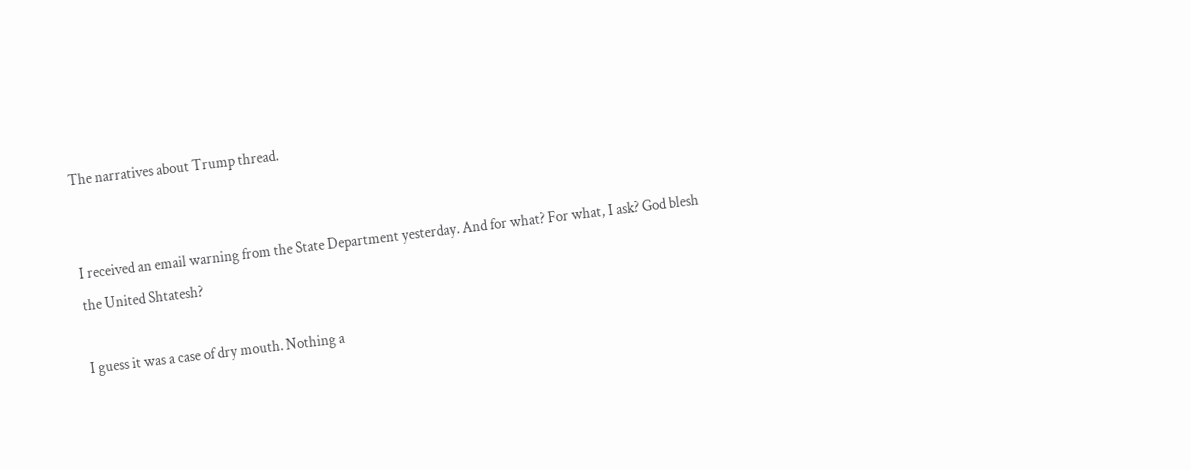The narratives about Trump thread.


I received an email warning from the State Department yesterday. And for what? For what, I ask? God blesh the United Shtatesh?

I guess it was a case of dry mouth. Nothing a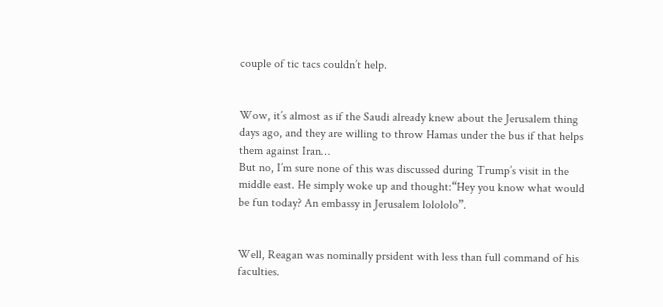couple of tic tacs couldn’t help.


Wow, it’s almost as if the Saudi already knew about the Jerusalem thing days ago, and they are willing to throw Hamas under the bus if that helps them against Iran…
But no, I’m sure none of this was discussed during Trump’s visit in the middle east. He simply woke up and thought:“Hey you know what would be fun today? An embassy in Jerusalem lolololo”.


Well, Reagan was nominally prsident with less than full command of his faculties.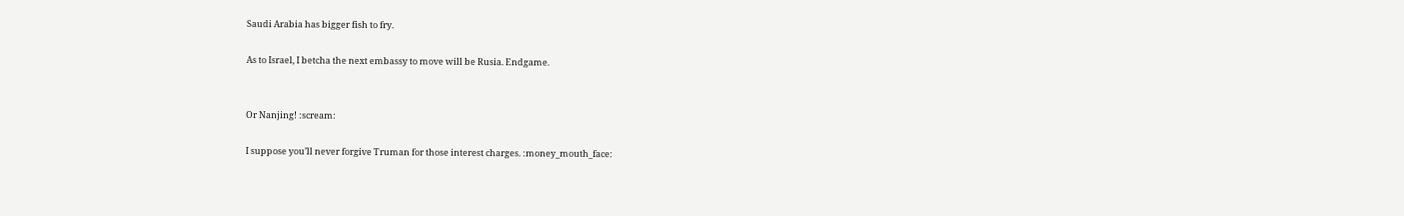Saudi Arabia has bigger fish to fry.

As to Israel, I betcha the next embassy to move will be Rusia. Endgame.


Or Nanjing! :scream:

I suppose you’ll never forgive Truman for those interest charges. :money_mouth_face: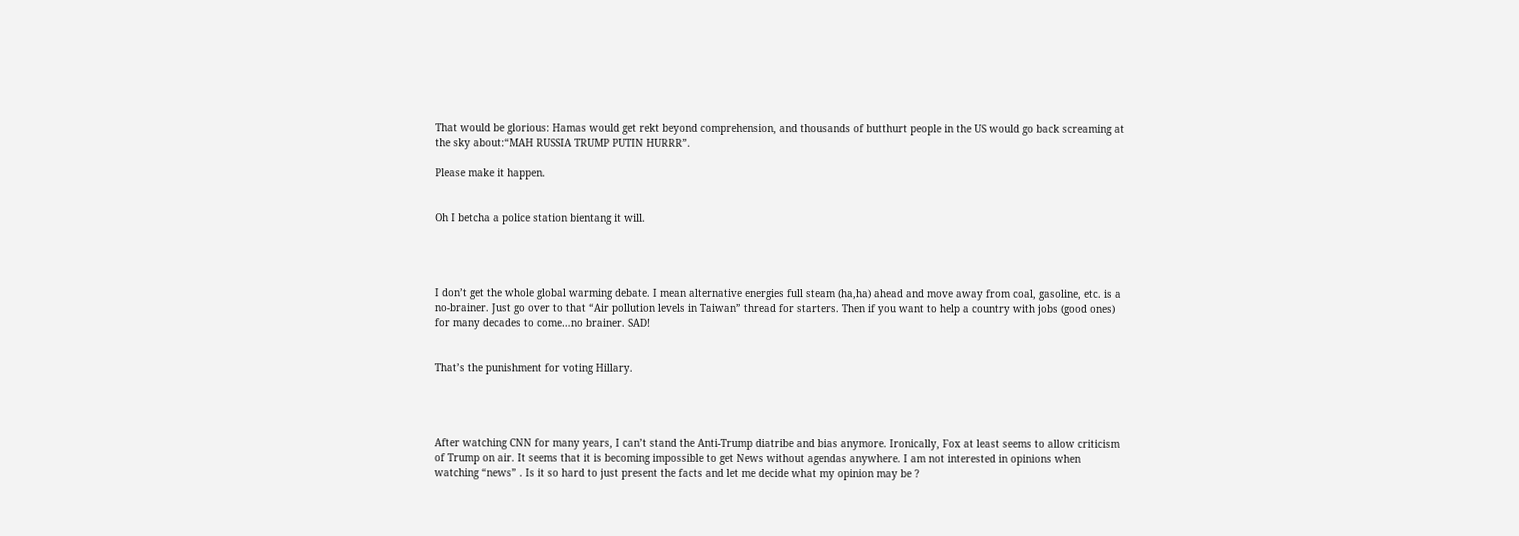That would be glorious: Hamas would get rekt beyond comprehension, and thousands of butthurt people in the US would go back screaming at the sky about:“MAH RUSSIA TRUMP PUTIN HURRR”.

Please make it happen.


Oh I betcha a police station bientang it will.




I don’t get the whole global warming debate. I mean alternative energies full steam (ha,ha) ahead and move away from coal, gasoline, etc. is a no-brainer. Just go over to that “Air pollution levels in Taiwan” thread for starters. Then if you want to help a country with jobs (good ones) for many decades to come…no brainer. SAD!


That’s the punishment for voting Hillary.




After watching CNN for many years, I can’t stand the Anti-Trump diatribe and bias anymore. Ironically, Fox at least seems to allow criticism of Trump on air. It seems that it is becoming impossible to get News without agendas anywhere. I am not interested in opinions when watching “news” . Is it so hard to just present the facts and let me decide what my opinion may be ?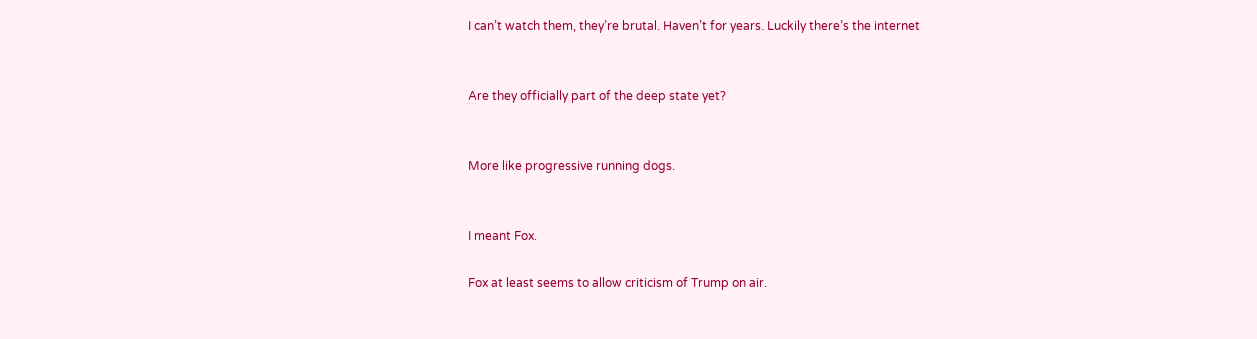I can’t watch them, they’re brutal. Haven’t for years. Luckily there’s the internet


Are they officially part of the deep state yet?


More like progressive running dogs.


I meant Fox.

Fox at least seems to allow criticism of Trump on air.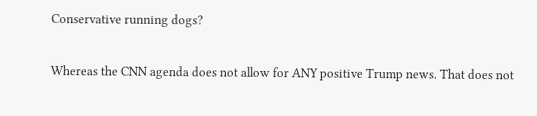Conservative running dogs?


Whereas the CNN agenda does not allow for ANY positive Trump news. That does not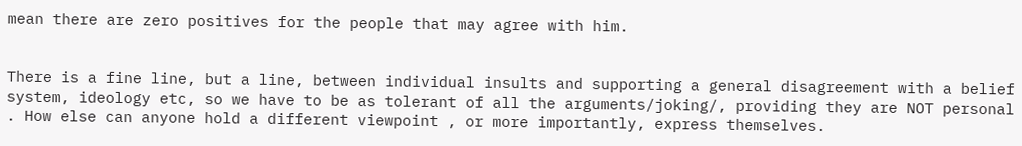mean there are zero positives for the people that may agree with him.


There is a fine line, but a line, between individual insults and supporting a general disagreement with a belief system, ideology etc, so we have to be as tolerant of all the arguments/joking/, providing they are NOT personal . How else can anyone hold a different viewpoint , or more importantly, express themselves.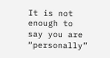It is not enough to say you are “personally”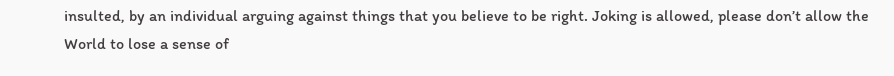insulted, by an individual arguing against things that you believe to be right. Joking is allowed, please don’t allow the World to lose a sense of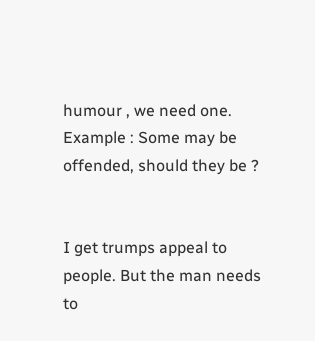humour , we need one.
Example : Some may be offended, should they be ?


I get trumps appeal to people. But the man needs to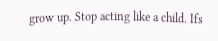grow up. Stop acting like a child. Ifs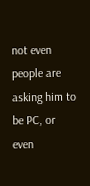not even people are asking him to be PC, or even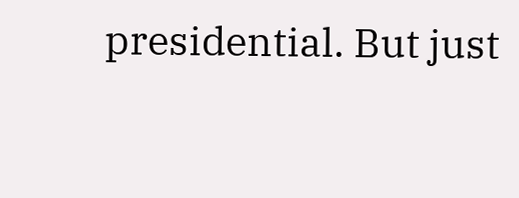presidential. But just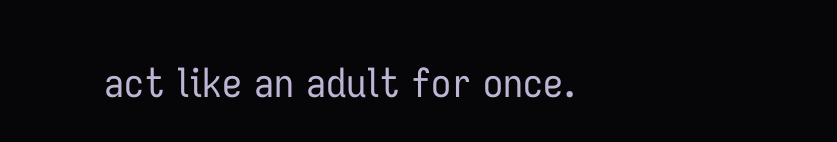act like an adult for once.